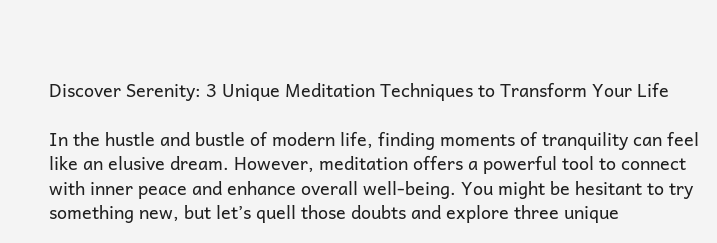Discover Serenity: 3 Unique Meditation Techniques to Transform Your Life

In the hustle and bustle of modern life, finding moments of tranquility can feel like an elusive dream. However, meditation offers a powerful tool to connect with inner peace and enhance overall well-being. You might be hesitant to try something new, but let’s quell those doubts and explore three unique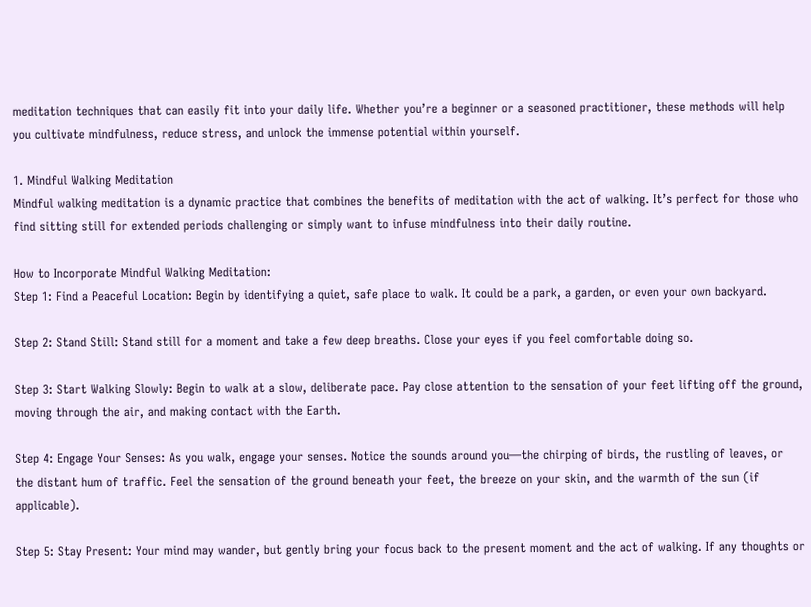meditation techniques that can easily fit into your daily life. Whether you’re a beginner or a seasoned practitioner, these methods will help you cultivate mindfulness, reduce stress, and unlock the immense potential within yourself.

1. Mindful Walking Meditation
Mindful walking meditation is a dynamic practice that combines the benefits of meditation with the act of walking. It’s perfect for those who find sitting still for extended periods challenging or simply want to infuse mindfulness into their daily routine.

How to Incorporate Mindful Walking Meditation:
Step 1: Find a Peaceful Location: Begin by identifying a quiet, safe place to walk. It could be a park, a garden, or even your own backyard.

Step 2: Stand Still: Stand still for a moment and take a few deep breaths. Close your eyes if you feel comfortable doing so.

Step 3: Start Walking Slowly: Begin to walk at a slow, deliberate pace. Pay close attention to the sensation of your feet lifting off the ground, moving through the air, and making contact with the Earth.

Step 4: Engage Your Senses: As you walk, engage your senses. Notice the sounds around you—the chirping of birds, the rustling of leaves, or the distant hum of traffic. Feel the sensation of the ground beneath your feet, the breeze on your skin, and the warmth of the sun (if applicable).

Step 5: Stay Present: Your mind may wander, but gently bring your focus back to the present moment and the act of walking. If any thoughts or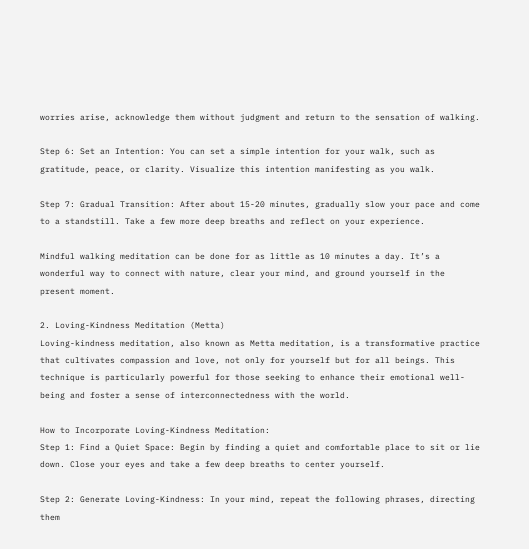worries arise, acknowledge them without judgment and return to the sensation of walking.

Step 6: Set an Intention: You can set a simple intention for your walk, such as gratitude, peace, or clarity. Visualize this intention manifesting as you walk.

Step 7: Gradual Transition: After about 15-20 minutes, gradually slow your pace and come to a standstill. Take a few more deep breaths and reflect on your experience.

Mindful walking meditation can be done for as little as 10 minutes a day. It’s a wonderful way to connect with nature, clear your mind, and ground yourself in the present moment.

2. Loving-Kindness Meditation (Metta)
Loving-kindness meditation, also known as Metta meditation, is a transformative practice that cultivates compassion and love, not only for yourself but for all beings. This technique is particularly powerful for those seeking to enhance their emotional well-being and foster a sense of interconnectedness with the world.

How to Incorporate Loving-Kindness Meditation:
Step 1: Find a Quiet Space: Begin by finding a quiet and comfortable place to sit or lie down. Close your eyes and take a few deep breaths to center yourself.

Step 2: Generate Loving-Kindness: In your mind, repeat the following phrases, directing them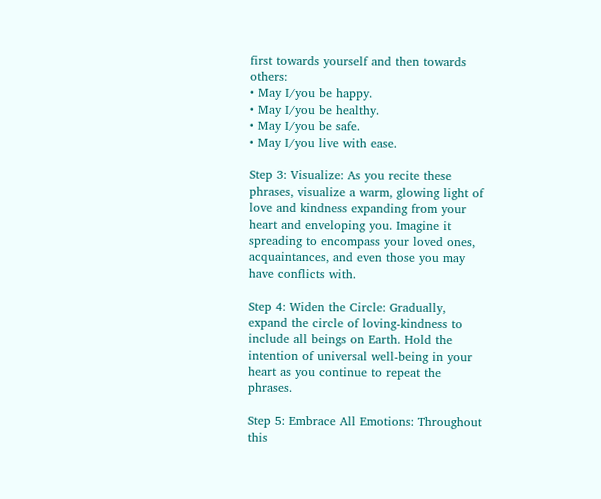first towards yourself and then towards others:
• May I/you be happy.
• May I/you be healthy.
• May I/you be safe.
• May I/you live with ease.

Step 3: Visualize: As you recite these phrases, visualize a warm, glowing light of love and kindness expanding from your heart and enveloping you. Imagine it spreading to encompass your loved ones, acquaintances, and even those you may have conflicts with.

Step 4: Widen the Circle: Gradually, expand the circle of loving-kindness to include all beings on Earth. Hold the intention of universal well-being in your heart as you continue to repeat the phrases.

Step 5: Embrace All Emotions: Throughout this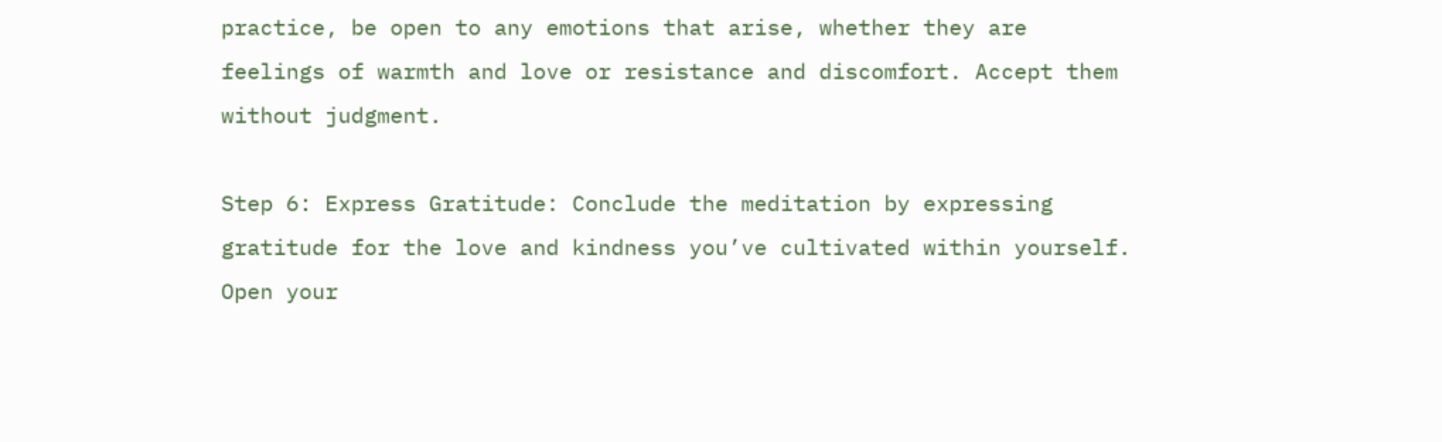practice, be open to any emotions that arise, whether they are feelings of warmth and love or resistance and discomfort. Accept them without judgment.

Step 6: Express Gratitude: Conclude the meditation by expressing gratitude for the love and kindness you’ve cultivated within yourself. Open your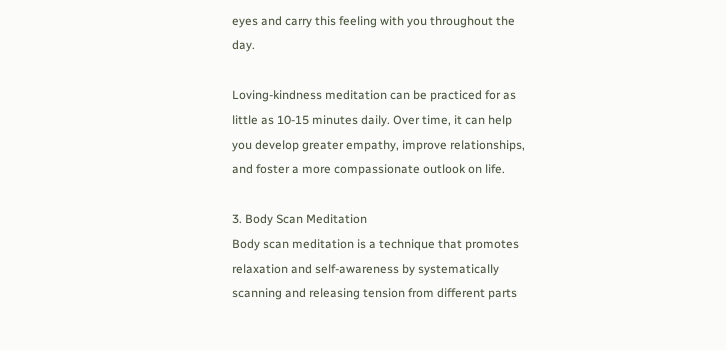eyes and carry this feeling with you throughout the day.

Loving-kindness meditation can be practiced for as little as 10-15 minutes daily. Over time, it can help you develop greater empathy, improve relationships, and foster a more compassionate outlook on life.

3. Body Scan Meditation
Body scan meditation is a technique that promotes relaxation and self-awareness by systematically scanning and releasing tension from different parts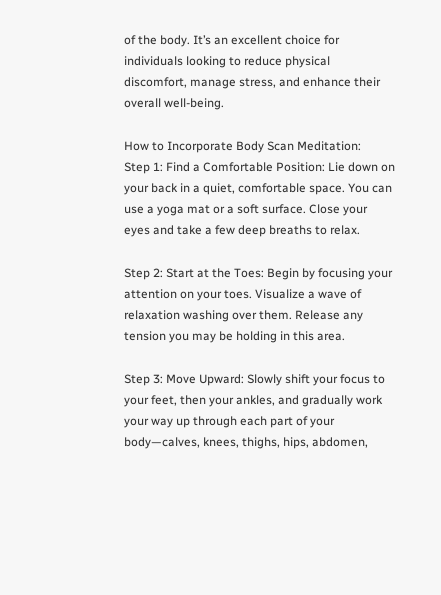of the body. It’s an excellent choice for individuals looking to reduce physical discomfort, manage stress, and enhance their overall well-being.

How to Incorporate Body Scan Meditation:
Step 1: Find a Comfortable Position: Lie down on your back in a quiet, comfortable space. You can use a yoga mat or a soft surface. Close your eyes and take a few deep breaths to relax.

Step 2: Start at the Toes: Begin by focusing your attention on your toes. Visualize a wave of relaxation washing over them. Release any tension you may be holding in this area.

Step 3: Move Upward: Slowly shift your focus to your feet, then your ankles, and gradually work your way up through each part of your body—calves, knees, thighs, hips, abdomen,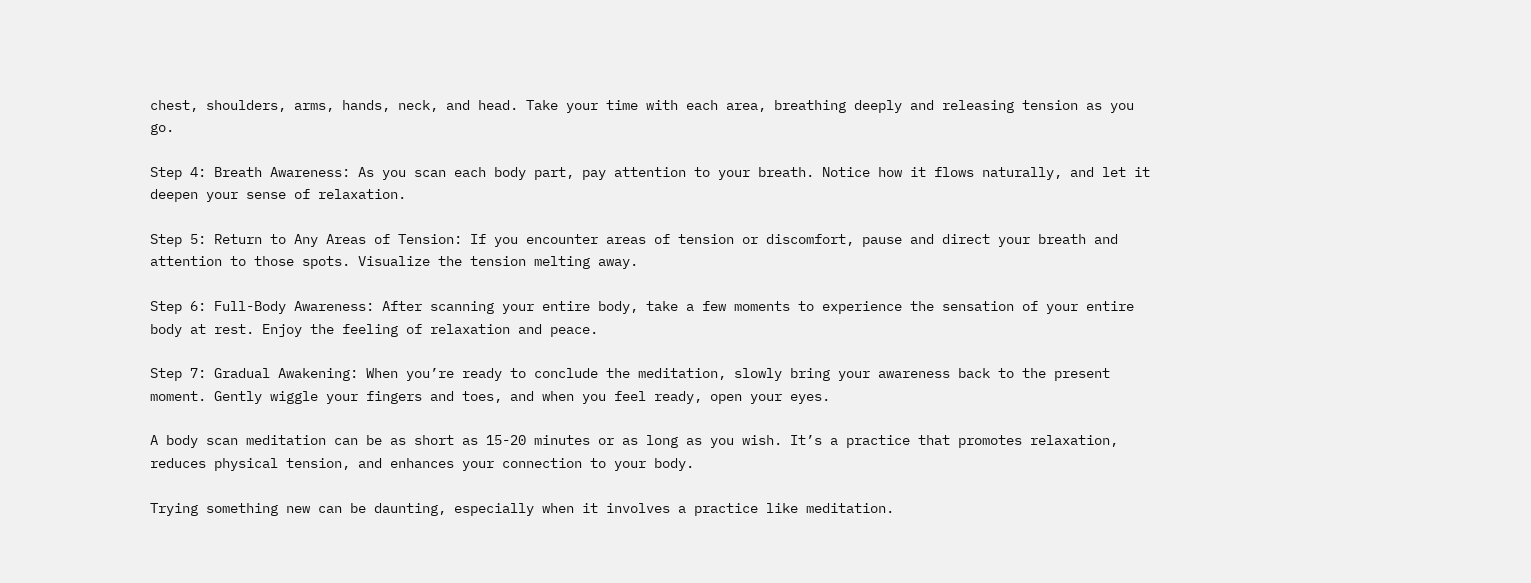chest, shoulders, arms, hands, neck, and head. Take your time with each area, breathing deeply and releasing tension as you go.

Step 4: Breath Awareness: As you scan each body part, pay attention to your breath. Notice how it flows naturally, and let it deepen your sense of relaxation.

Step 5: Return to Any Areas of Tension: If you encounter areas of tension or discomfort, pause and direct your breath and attention to those spots. Visualize the tension melting away.

Step 6: Full-Body Awareness: After scanning your entire body, take a few moments to experience the sensation of your entire body at rest. Enjoy the feeling of relaxation and peace.

Step 7: Gradual Awakening: When you’re ready to conclude the meditation, slowly bring your awareness back to the present moment. Gently wiggle your fingers and toes, and when you feel ready, open your eyes.

A body scan meditation can be as short as 15-20 minutes or as long as you wish. It’s a practice that promotes relaxation, reduces physical tension, and enhances your connection to your body.

Trying something new can be daunting, especially when it involves a practice like meditation.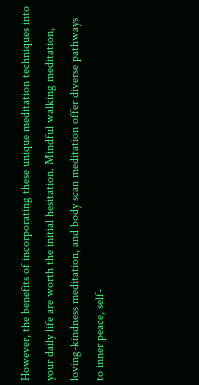However, the benefits of incorporating these unique meditation techniques into your daily life are worth the initial hesitation. Mindful walking meditation, loving-kindness meditation, and body scan meditation offer diverse pathways to inner peace, self-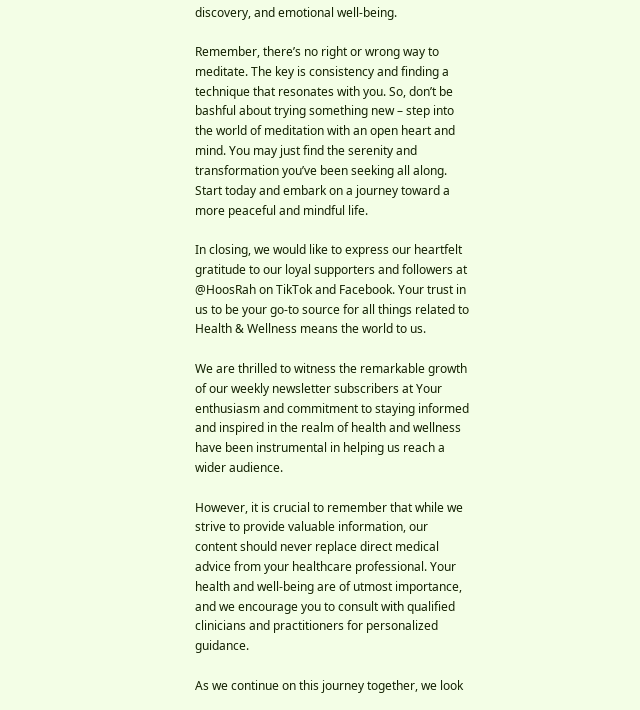discovery, and emotional well-being.

Remember, there’s no right or wrong way to meditate. The key is consistency and finding a technique that resonates with you. So, don’t be bashful about trying something new – step into the world of meditation with an open heart and mind. You may just find the serenity and transformation you’ve been seeking all along. Start today and embark on a journey toward a more peaceful and mindful life.

In closing, we would like to express our heartfelt gratitude to our loyal supporters and followers at @HoosRah on TikTok and Facebook. Your trust in us to be your go-to source for all things related to Health & Wellness means the world to us.

We are thrilled to witness the remarkable growth of our weekly newsletter subscribers at Your enthusiasm and commitment to staying informed and inspired in the realm of health and wellness have been instrumental in helping us reach a wider audience.

However, it is crucial to remember that while we strive to provide valuable information, our content should never replace direct medical advice from your healthcare professional. Your health and well-being are of utmost importance, and we encourage you to consult with qualified clinicians and practitioners for personalized guidance.

As we continue on this journey together, we look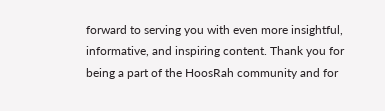forward to serving you with even more insightful, informative, and inspiring content. Thank you for being a part of the HoosRah community and for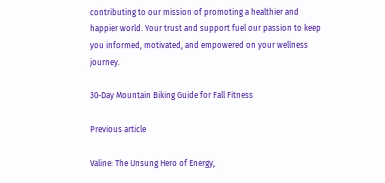contributing to our mission of promoting a healthier and happier world. Your trust and support fuel our passion to keep you informed, motivated, and empowered on your wellness journey.

30-Day Mountain Biking Guide for Fall Fitness

Previous article

Valine: The Unsung Hero of Energy,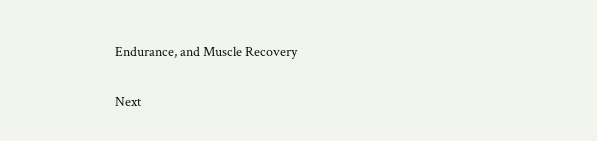Endurance, and Muscle Recovery

Next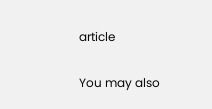article

You may also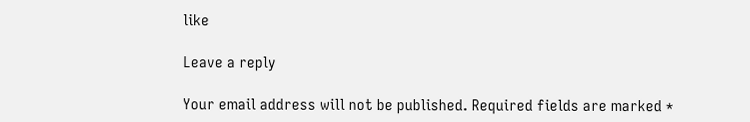like

Leave a reply

Your email address will not be published. Required fields are marked *